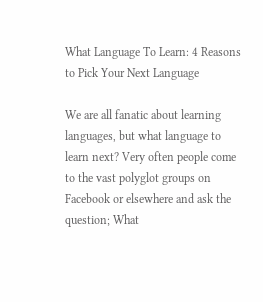What Language To Learn: 4 Reasons to Pick Your Next Language

We are all fanatic about learning languages, but what language to learn next? Very often people come to the vast polyglot groups on Facebook or elsewhere and ask the question; What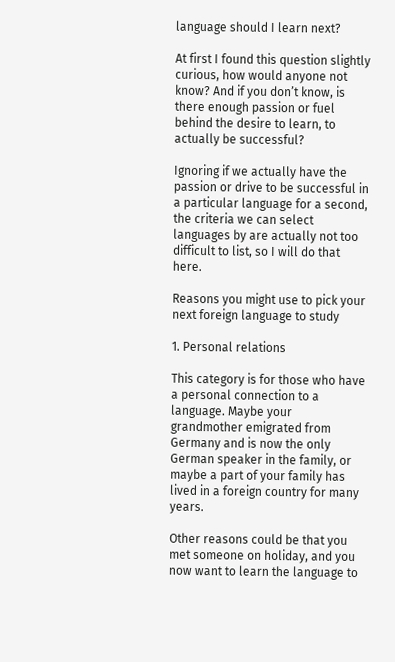language should I learn next?

At first I found this question slightly curious, how would anyone not know? And if you don’t know, is there enough passion or fuel behind the desire to learn, to actually be successful?

Ignoring if we actually have the passion or drive to be successful in a particular language for a second, the criteria we can select languages by are actually not too difficult to list, so I will do that here.

Reasons you might use to pick your next foreign language to study

1. Personal relations

This category is for those who have a personal connection to a language. Maybe your grandmother emigrated from Germany and is now the only German speaker in the family, or maybe a part of your family has lived in a foreign country for many years.

Other reasons could be that you met someone on holiday, and you now want to learn the language to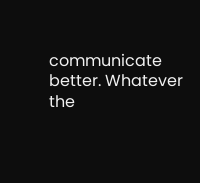communicate better. Whatever the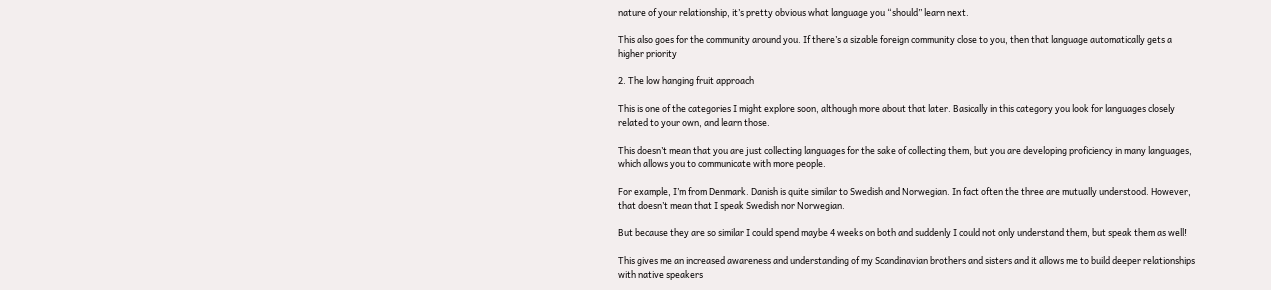nature of your relationship, it’s pretty obvious what language you “should” learn next.

This also goes for the community around you. If there’s a sizable foreign community close to you, then that language automatically gets a higher priority

2. The low hanging fruit approach

This is one of the categories I might explore soon, although more about that later. Basically in this category you look for languages closely related to your own, and learn those.

This doesn’t mean that you are just collecting languages for the sake of collecting them, but you are developing proficiency in many languages, which allows you to communicate with more people.

For example, I’m from Denmark. Danish is quite similar to Swedish and Norwegian. In fact often the three are mutually understood. However, that doesn’t mean that I speak Swedish nor Norwegian.

But because they are so similar I could spend maybe 4 weeks on both and suddenly I could not only understand them, but speak them as well!

This gives me an increased awareness and understanding of my Scandinavian brothers and sisters and it allows me to build deeper relationships with native speakers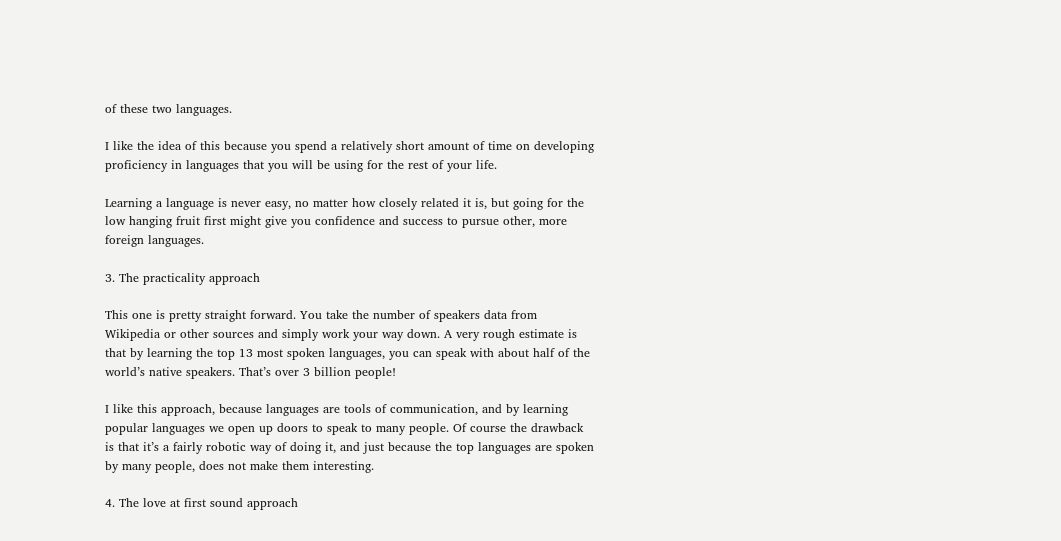of these two languages.

I like the idea of this because you spend a relatively short amount of time on developing proficiency in languages that you will be using for the rest of your life.

Learning a language is never easy, no matter how closely related it is, but going for the low hanging fruit first might give you confidence and success to pursue other, more foreign languages.

3. The practicality approach

This one is pretty straight forward. You take the number of speakers data from Wikipedia or other sources and simply work your way down. A very rough estimate is that by learning the top 13 most spoken languages, you can speak with about half of the world’s native speakers. That’s over 3 billion people!

I like this approach, because languages are tools of communication, and by learning popular languages we open up doors to speak to many people. Of course the drawback is that it’s a fairly robotic way of doing it, and just because the top languages are spoken by many people, does not make them interesting.

4. The love at first sound approach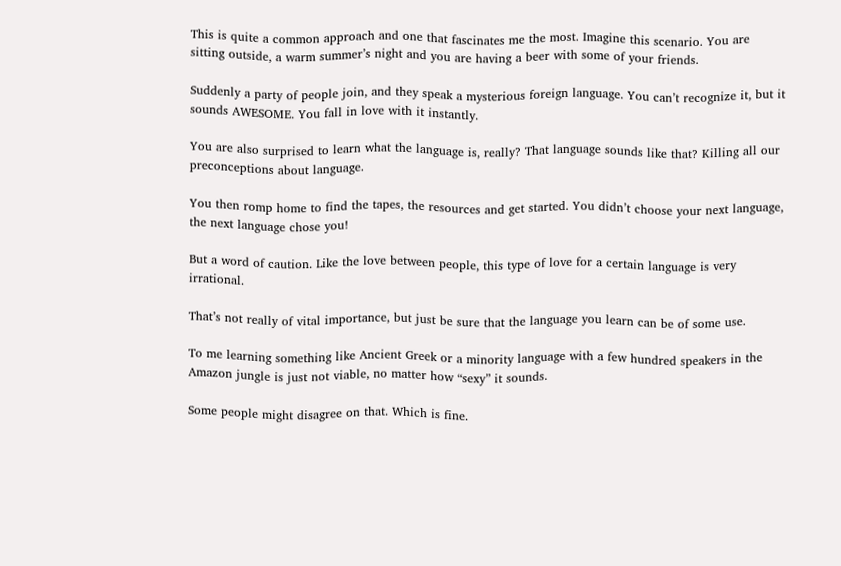This is quite a common approach and one that fascinates me the most. Imagine this scenario. You are sitting outside, a warm summer’s night and you are having a beer with some of your friends.

Suddenly a party of people join, and they speak a mysterious foreign language. You can’t recognize it, but it sounds AWESOME. You fall in love with it instantly.

You are also surprised to learn what the language is, really? That language sounds like that? Killing all our preconceptions about language.

You then romp home to find the tapes, the resources and get started. You didn’t choose your next language, the next language chose you!

But a word of caution. Like the love between people, this type of love for a certain language is very irrational.

That’s not really of vital importance, but just be sure that the language you learn can be of some use.

To me learning something like Ancient Greek or a minority language with a few hundred speakers in the Amazon jungle is just not viable, no matter how “sexy” it sounds.

Some people might disagree on that. Which is fine.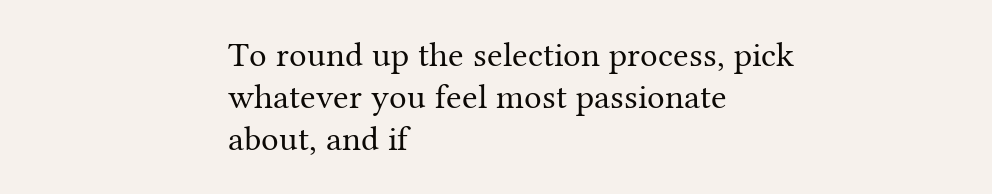To round up the selection process, pick whatever you feel most passionate about, and if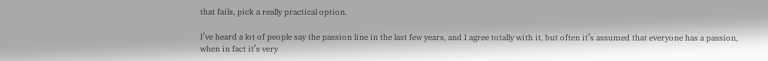that fails, pick a really practical option.

I’ve heard a lot of people say the passion line in the last few years, and I agree totally with it, but often it’s assumed that everyone has a passion, when in fact it’s very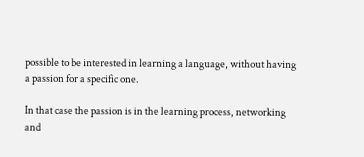possible to be interested in learning a language, without having a passion for a specific one.

In that case the passion is in the learning process, networking and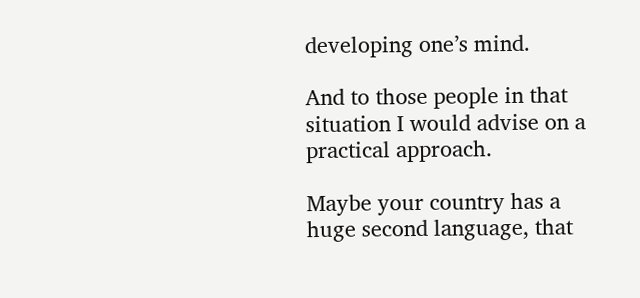developing one’s mind.

And to those people in that situation I would advise on a practical approach.

Maybe your country has a huge second language, that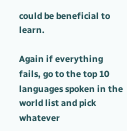could be beneficial to learn.

Again if everything fails, go to the top 10 languages spoken in the world list and pick whatever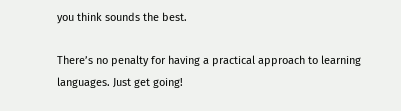you think sounds the best.

There’s no penalty for having a practical approach to learning languages. Just get going!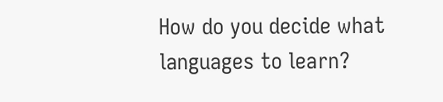How do you decide what languages to learn?